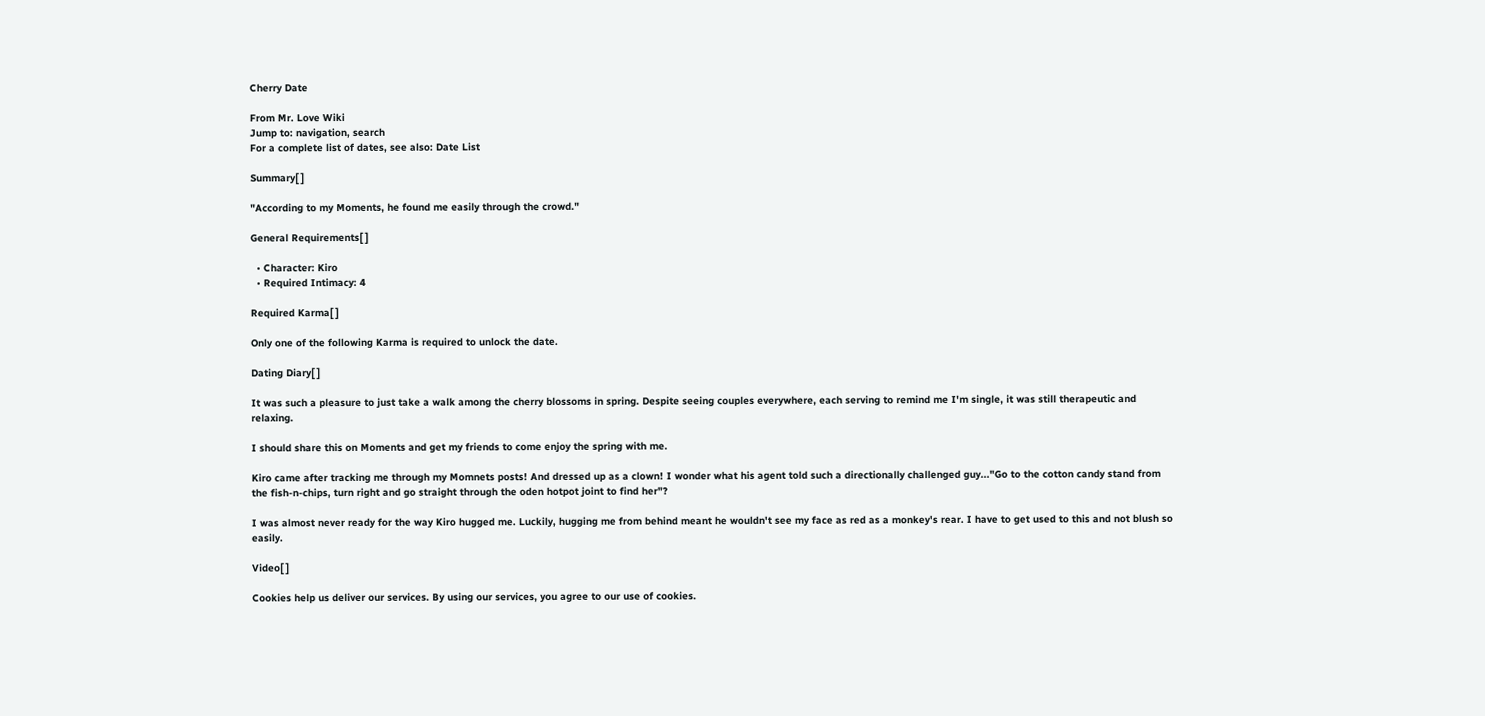Cherry Date

From Mr. Love Wiki
Jump to: navigation, search
For a complete list of dates, see also: Date List

Summary[ ]

"According to my Moments, he found me easily through the crowd."

General Requirements[ ]

  • Character: Kiro
  • Required Intimacy: 4

Required Karma[ ]

Only one of the following Karma is required to unlock the date.

Dating Diary[ ]

It was such a pleasure to just take a walk among the cherry blossoms in spring. Despite seeing couples everywhere, each serving to remind me I'm single, it was still therapeutic and relaxing.

I should share this on Moments and get my friends to come enjoy the spring with me.

Kiro came after tracking me through my Momnets posts! And dressed up as a clown! I wonder what his agent told such a directionally challenged guy..."Go to the cotton candy stand from the fish-n-chips, turn right and go straight through the oden hotpot joint to find her"?

I was almost never ready for the way Kiro hugged me. Luckily, hugging me from behind meant he wouldn't see my face as red as a monkey's rear. I have to get used to this and not blush so easily.

Video[ ]

Cookies help us deliver our services. By using our services, you agree to our use of cookies.